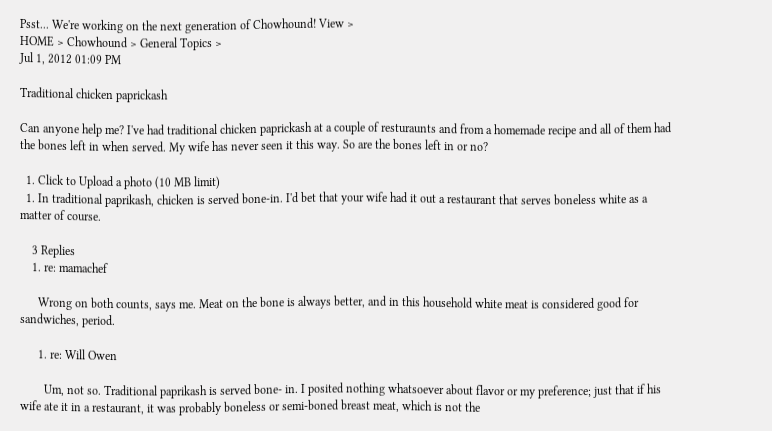Psst... We're working on the next generation of Chowhound! View >
HOME > Chowhound > General Topics >
Jul 1, 2012 01:09 PM

Traditional chicken paprickash

Can anyone help me? I've had traditional chicken paprickash at a couple of resturaunts and from a homemade recipe and all of them had the bones left in when served. My wife has never seen it this way. So are the bones left in or no?

  1. Click to Upload a photo (10 MB limit)
  1. In traditional paprikash, chicken is served bone-in. I'd bet that your wife had it out a restaurant that serves boneless white as a matter of course.

    3 Replies
    1. re: mamachef

      Wrong on both counts, says me. Meat on the bone is always better, and in this household white meat is considered good for sandwiches, period.

      1. re: Will Owen

        Um, not so. Traditional paprikash is served bone- in. I posited nothing whatsoever about flavor or my preference; just that if his wife ate it in a restaurant, it was probably boneless or semi-boned breast meat, which is not the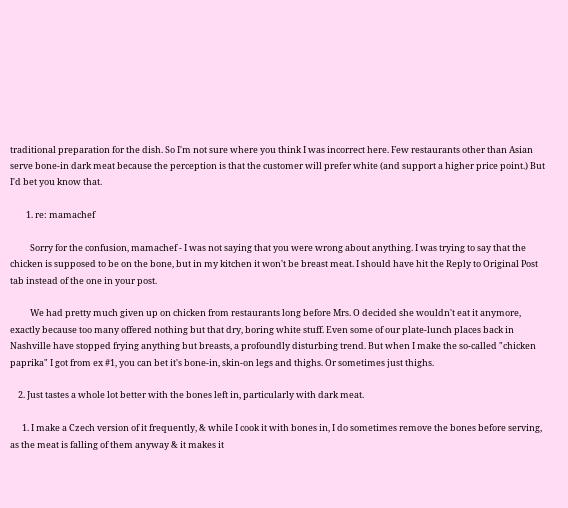traditional preparation for the dish. So I'm not sure where you think I was incorrect here. Few restaurants other than Asian serve bone-in dark meat because the perception is that the customer will prefer white (and support a higher price point.) But I'd bet you know that.

        1. re: mamachef

          Sorry for the confusion, mamachef - I was not saying that you were wrong about anything. I was trying to say that the chicken is supposed to be on the bone, but in my kitchen it won't be breast meat. I should have hit the Reply to Original Post tab instead of the one in your post.

          We had pretty much given up on chicken from restaurants long before Mrs. O decided she wouldn't eat it anymore, exactly because too many offered nothing but that dry, boring white stuff. Even some of our plate-lunch places back in Nashville have stopped frying anything but breasts, a profoundly disturbing trend. But when I make the so-called "chicken paprika" I got from ex #1, you can bet it's bone-in, skin-on legs and thighs. Or sometimes just thighs.

    2. Just tastes a whole lot better with the bones left in, particularly with dark meat.

      1. I make a Czech version of it frequently, & while I cook it with bones in, I do sometimes remove the bones before serving, as the meat is falling of them anyway & it makes it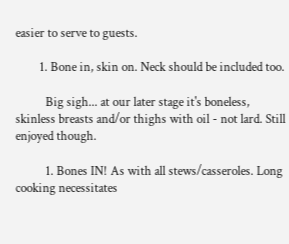easier to serve to guests.

        1. Bone in, skin on. Neck should be included too.

          Big sigh... at our later stage it's boneless, skinless breasts and/or thighs with oil - not lard. Still enjoyed though.

          1. Bones IN! As with all stews/casseroles. Long cooking necessitates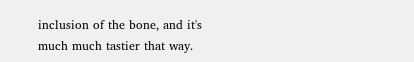inclusion of the bone, and it's much much tastier that way.